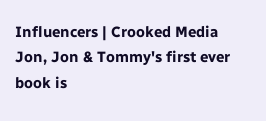Influencers | Crooked Media
Jon, Jon & Tommy's first ever book is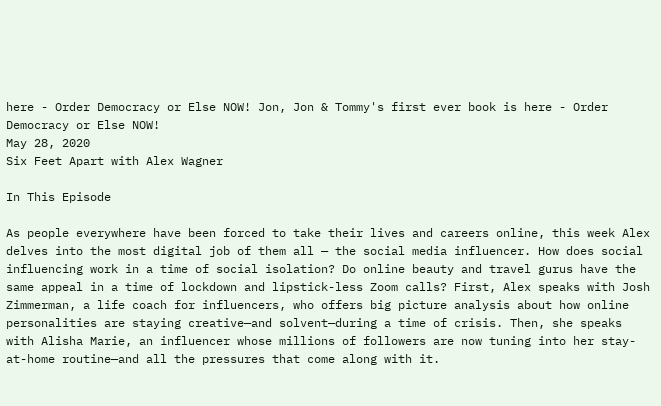here - Order Democracy or Else NOW! Jon, Jon & Tommy's first ever book is here - Order Democracy or Else NOW!
May 28, 2020
Six Feet Apart with Alex Wagner

In This Episode

As people everywhere have been forced to take their lives and careers online, this week Alex delves into the most digital job of them all — the social media influencer. How does social influencing work in a time of social isolation? Do online beauty and travel gurus have the same appeal in a time of lockdown and lipstick-less Zoom calls? First, Alex speaks with Josh Zimmerman, a life coach for influencers, who offers big picture analysis about how online personalities are staying creative—and solvent—during a time of crisis. Then, she speaks with Alisha Marie, an influencer whose millions of followers are now tuning into her stay-at-home routine—and all the pressures that come along with it.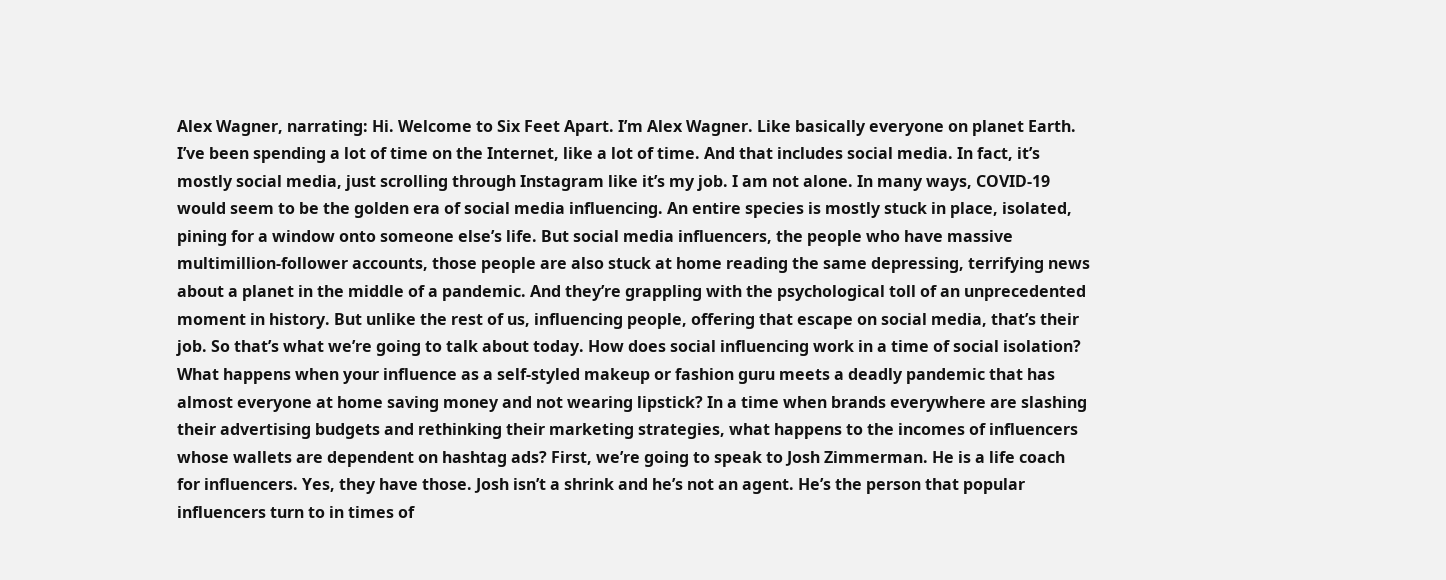Alex Wagner, narrating: Hi. Welcome to Six Feet Apart. I’m Alex Wagner. Like basically everyone on planet Earth. I’ve been spending a lot of time on the Internet, like a lot of time. And that includes social media. In fact, it’s mostly social media, just scrolling through Instagram like it’s my job. I am not alone. In many ways, COVID-19 would seem to be the golden era of social media influencing. An entire species is mostly stuck in place, isolated, pining for a window onto someone else’s life. But social media influencers, the people who have massive multimillion-follower accounts, those people are also stuck at home reading the same depressing, terrifying news about a planet in the middle of a pandemic. And they’re grappling with the psychological toll of an unprecedented moment in history. But unlike the rest of us, influencing people, offering that escape on social media, that’s their job. So that’s what we’re going to talk about today. How does social influencing work in a time of social isolation? What happens when your influence as a self-styled makeup or fashion guru meets a deadly pandemic that has almost everyone at home saving money and not wearing lipstick? In a time when brands everywhere are slashing their advertising budgets and rethinking their marketing strategies, what happens to the incomes of influencers whose wallets are dependent on hashtag ads? First, we’re going to speak to Josh Zimmerman. He is a life coach for influencers. Yes, they have those. Josh isn’t a shrink and he’s not an agent. He’s the person that popular influencers turn to in times of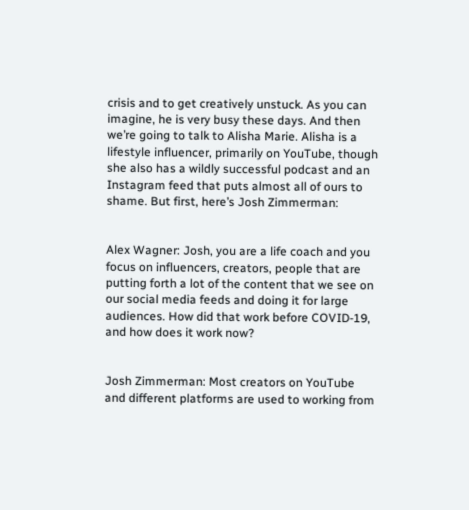crisis and to get creatively unstuck. As you can imagine, he is very busy these days. And then we’re going to talk to Alisha Marie. Alisha is a lifestyle influencer, primarily on YouTube, though she also has a wildly successful podcast and an Instagram feed that puts almost all of ours to shame. But first, here’s Josh Zimmerman:


Alex Wagner: Josh, you are a life coach and you focus on influencers, creators, people that are putting forth a lot of the content that we see on our social media feeds and doing it for large audiences. How did that work before COVID-19, and how does it work now?


Josh Zimmerman: Most creators on YouTube and different platforms are used to working from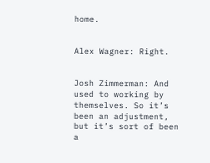home.


Alex Wagner: Right.


Josh Zimmerman: And used to working by themselves. So it’s been an adjustment, but it’s sort of been a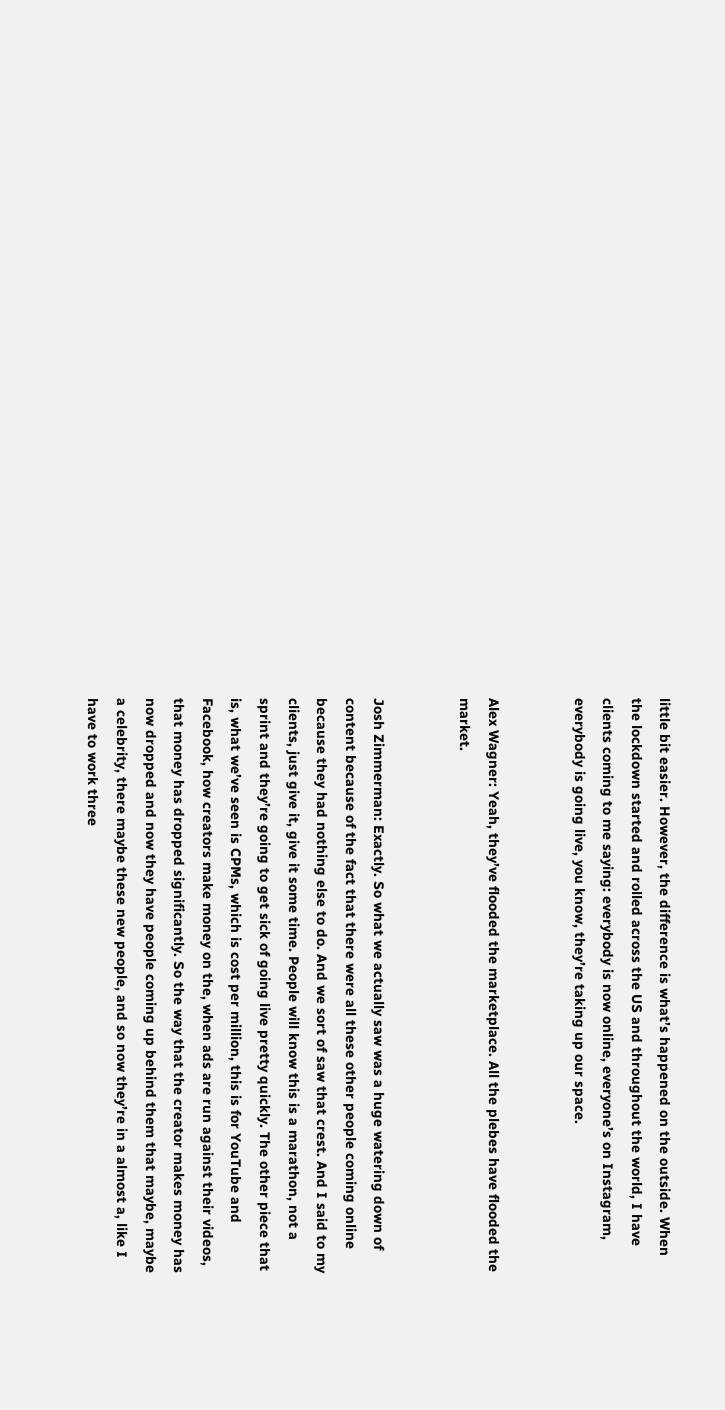little bit easier. However, the difference is what’s happened on the outside. When the lockdown started and rolled across the US and throughout the world, I have clients coming to me saying: everybody is now online, everyone’s on Instagram, everybody is going live, you know, they’re taking up our space.


Alex Wagner: Yeah, they’ve flooded the marketplace. All the plebes have flooded the market.


Josh Zimmerman: Exactly. So what we actually saw was a huge watering down of content because of the fact that there were all these other people coming online because they had nothing else to do. And we sort of saw that crest. And I said to my clients, just give it, give it some time. People will know this is a marathon, not a sprint and they’re going to get sick of going live pretty quickly. The other piece that is, what we’ve seen is CPMs, which is cost per million, this is for YouTube and Facebook, how creators make money on the, when ads are run against their videos, that money has dropped significantly. So the way that the creator makes money has now dropped and now they have people coming up behind them that maybe, maybe a celebrity, there maybe these new people, and so now they’re in a almost a, like I have to work three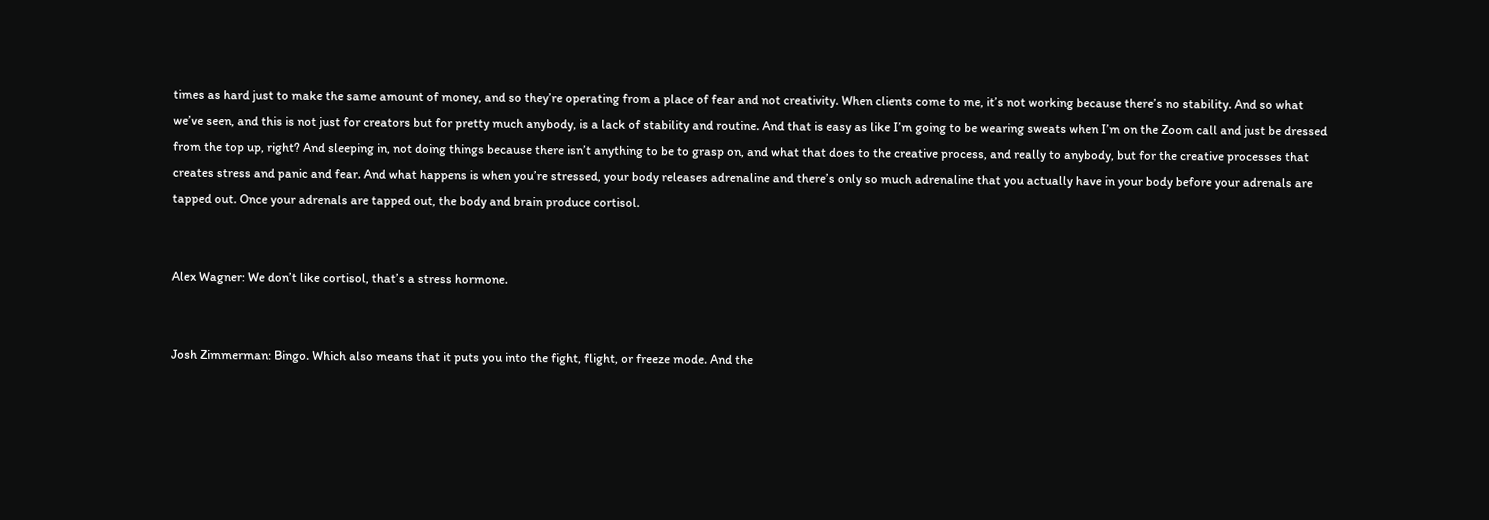times as hard just to make the same amount of money, and so they’re operating from a place of fear and not creativity. When clients come to me, it’s not working because there’s no stability. And so what we’ve seen, and this is not just for creators but for pretty much anybody, is a lack of stability and routine. And that is easy as like I’m going to be wearing sweats when I’m on the Zoom call and just be dressed from the top up, right? And sleeping in, not doing things because there isn’t anything to be to grasp on, and what that does to the creative process, and really to anybody, but for the creative processes that creates stress and panic and fear. And what happens is when you’re stressed, your body releases adrenaline and there’s only so much adrenaline that you actually have in your body before your adrenals are tapped out. Once your adrenals are tapped out, the body and brain produce cortisol.


Alex Wagner: We don’t like cortisol, that’s a stress hormone.


Josh Zimmerman: Bingo. Which also means that it puts you into the fight, flight, or freeze mode. And the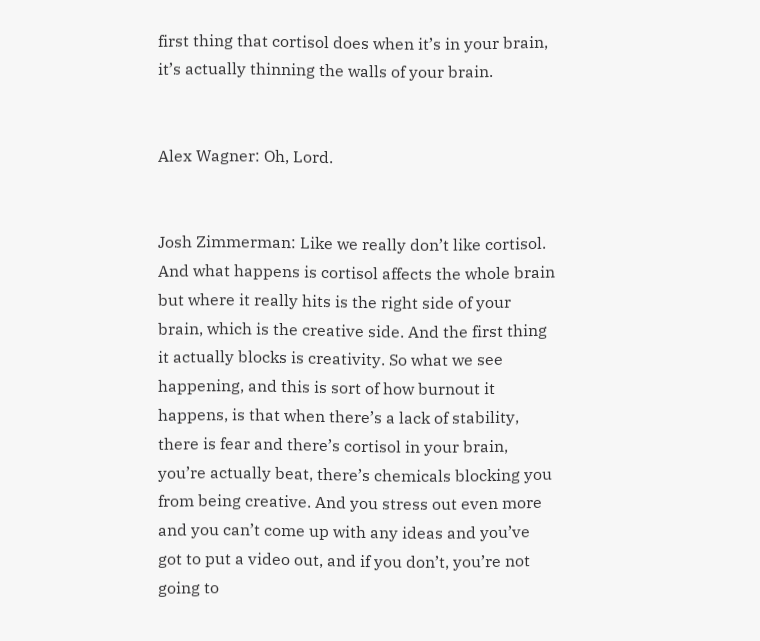first thing that cortisol does when it’s in your brain, it’s actually thinning the walls of your brain.


Alex Wagner: Oh, Lord.


Josh Zimmerman: Like we really don’t like cortisol. And what happens is cortisol affects the whole brain but where it really hits is the right side of your brain, which is the creative side. And the first thing it actually blocks is creativity. So what we see happening, and this is sort of how burnout it happens, is that when there’s a lack of stability, there is fear and there’s cortisol in your brain, you’re actually beat, there’s chemicals blocking you from being creative. And you stress out even more and you can’t come up with any ideas and you’ve got to put a video out, and if you don’t, you’re not going to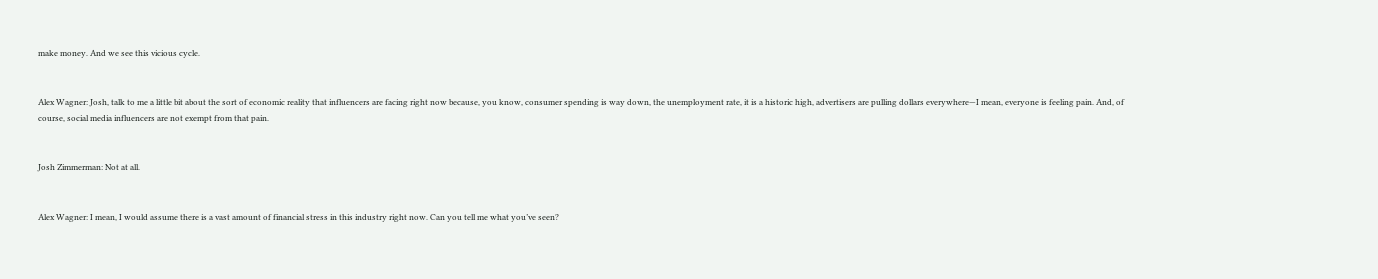make money. And we see this vicious cycle.


Alex Wagner: Josh, talk to me a little bit about the sort of economic reality that influencers are facing right now because, you know, consumer spending is way down, the unemployment rate, it is a historic high, advertisers are pulling dollars everywhere—I mean, everyone is feeling pain. And, of course, social media influencers are not exempt from that pain.


Josh Zimmerman: Not at all.


Alex Wagner: I mean, I would assume there is a vast amount of financial stress in this industry right now. Can you tell me what you’ve seen?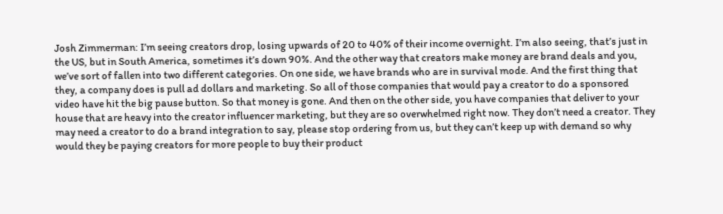Josh Zimmerman: I’m seeing creators drop, losing upwards of 20 to 40% of their income overnight. I’m also seeing, that’s just in the US, but in South America, sometimes it’s down 90%. And the other way that creators make money are brand deals and you, we’ve sort of fallen into two different categories. On one side, we have brands who are in survival mode. And the first thing that they, a company does is pull ad dollars and marketing. So all of those companies that would pay a creator to do a sponsored video have hit the big pause button. So that money is gone. And then on the other side, you have companies that deliver to your house that are heavy into the creator influencer marketing, but they are so overwhelmed right now. They don’t need a creator. They may need a creator to do a brand integration to say, please stop ordering from us, but they can’t keep up with demand so why would they be paying creators for more people to buy their product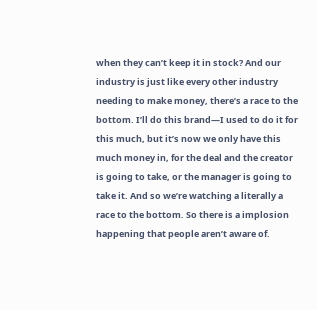when they can’t keep it in stock? And our industry is just like every other industry needing to make money, there’s a race to the bottom. I’ll do this brand—I used to do it for this much, but it’s now we only have this much money in, for the deal and the creator is going to take, or the manager is going to take it. And so we’re watching a literally a race to the bottom. So there is a implosion happening that people aren’t aware of.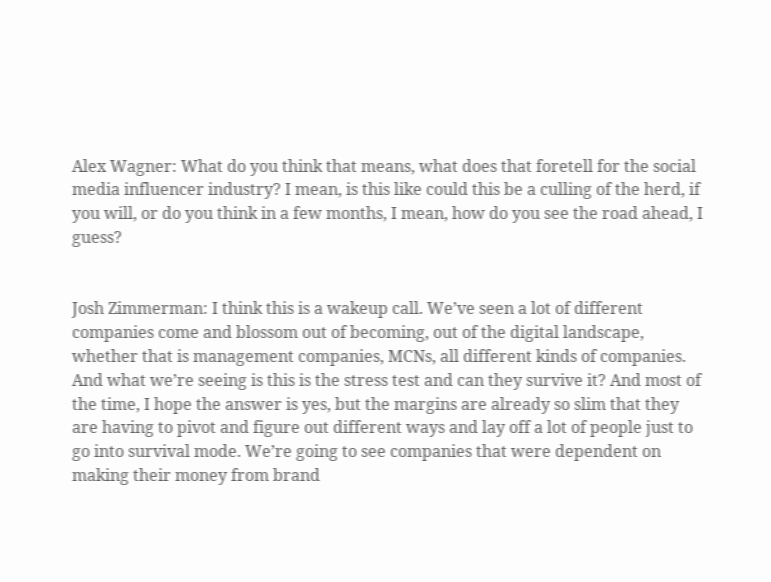Alex Wagner: What do you think that means, what does that foretell for the social media influencer industry? I mean, is this like could this be a culling of the herd, if you will, or do you think in a few months, I mean, how do you see the road ahead, I guess?


Josh Zimmerman: I think this is a wakeup call. We’ve seen a lot of different companies come and blossom out of becoming, out of the digital landscape, whether that is management companies, MCNs, all different kinds of companies. And what we’re seeing is this is the stress test and can they survive it? And most of the time, I hope the answer is yes, but the margins are already so slim that they are having to pivot and figure out different ways and lay off a lot of people just to go into survival mode. We’re going to see companies that were dependent on making their money from brand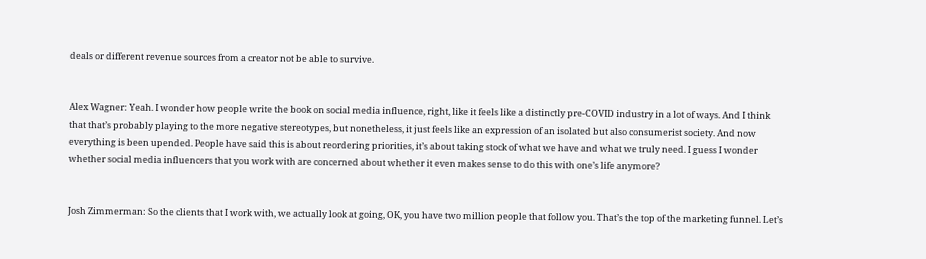deals or different revenue sources from a creator not be able to survive.


Alex Wagner: Yeah. I wonder how people write the book on social media influence, right, like it feels like a distinctly pre-COVID industry in a lot of ways. And I think that that’s probably playing to the more negative stereotypes, but nonetheless, it just feels like an expression of an isolated but also consumerist society. And now everything is been upended. People have said this is about reordering priorities, it’s about taking stock of what we have and what we truly need. I guess I wonder whether social media influencers that you work with are concerned about whether it even makes sense to do this with one’s life anymore?


Josh Zimmerman: So the clients that I work with, we actually look at going, OK, you have two million people that follow you. That’s the top of the marketing funnel. Let’s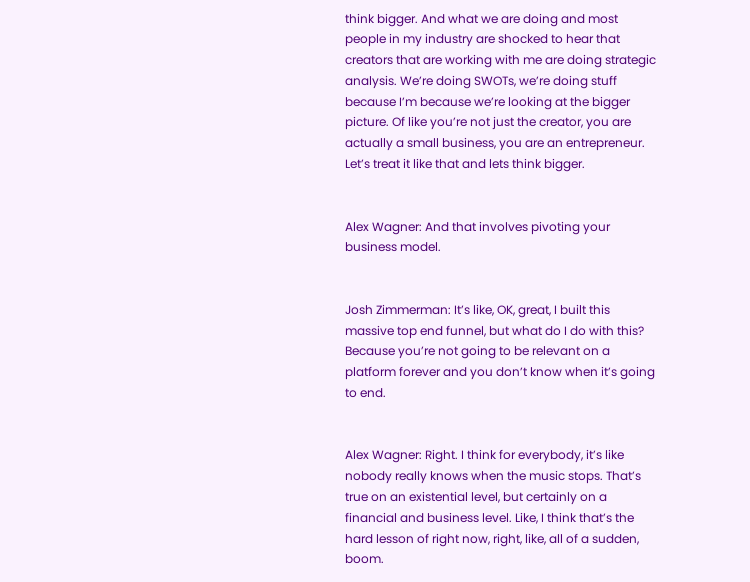think bigger. And what we are doing and most people in my industry are shocked to hear that creators that are working with me are doing strategic analysis. We’re doing SWOTs, we’re doing stuff because I’m because we’re looking at the bigger picture. Of like you’re not just the creator, you are actually a small business, you are an entrepreneur. Let’s treat it like that and lets think bigger.


Alex Wagner: And that involves pivoting your business model.


Josh Zimmerman: It’s like, OK, great, I built this massive top end funnel, but what do I do with this? Because you’re not going to be relevant on a platform forever and you don’t know when it’s going to end.


Alex Wagner: Right. I think for everybody, it’s like nobody really knows when the music stops. That’s true on an existential level, but certainly on a financial and business level. Like, I think that’s the hard lesson of right now, right, like, all of a sudden, boom.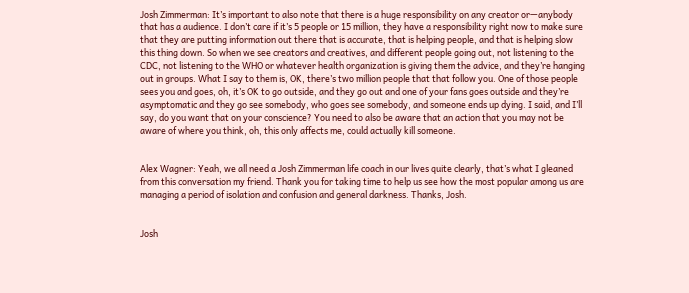Josh Zimmerman: It’s important to also note that there is a huge responsibility on any creator or—anybody that has a audience. I don’t care if it’s 5 people or 15 million, they have a responsibility right now to make sure that they are putting information out there that is accurate, that is helping people, and that is helping slow this thing down. So when we see creators and creatives, and different people going out, not listening to the CDC, not listening to the WHO or whatever health organization is giving them the advice, and they’re hanging out in groups. What I say to them is, OK, there’s two million people that that follow you. One of those people sees you and goes, oh, it’s OK to go outside, and they go out and one of your fans goes outside and they’re asymptomatic and they go see somebody, who goes see somebody, and someone ends up dying. I said, and I’ll say, do you want that on your conscience? You need to also be aware that an action that you may not be aware of where you think, oh, this only affects me, could actually kill someone.


Alex Wagner: Yeah, we all need a Josh Zimmerman life coach in our lives quite clearly, that’s what I gleaned from this conversation my friend. Thank you for taking time to help us see how the most popular among us are managing a period of isolation and confusion and general darkness. Thanks, Josh.


Josh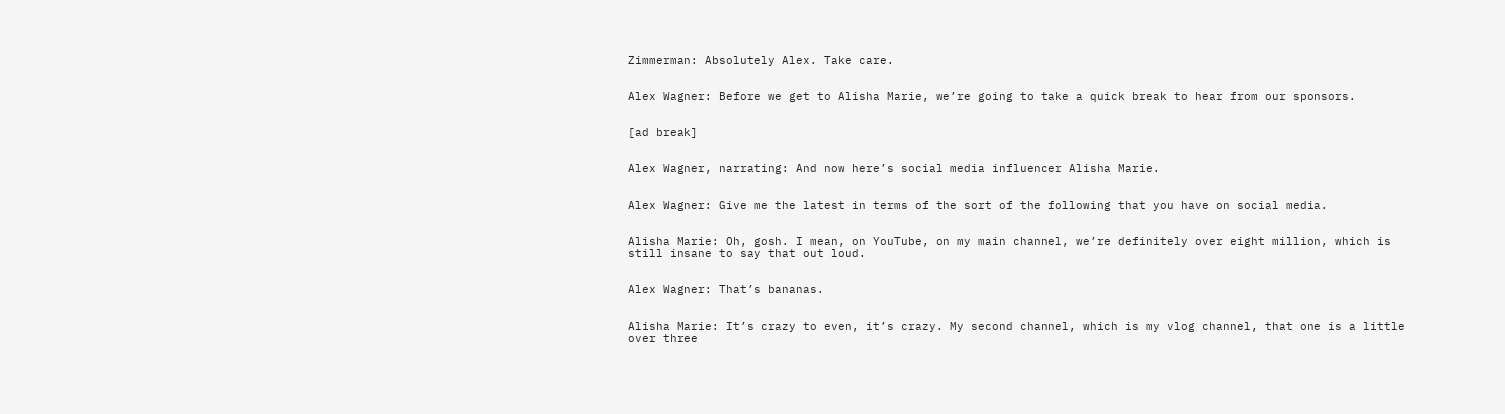Zimmerman: Absolutely Alex. Take care.


Alex Wagner: Before we get to Alisha Marie, we’re going to take a quick break to hear from our sponsors.


[ad break]


Alex Wagner, narrating: And now here’s social media influencer Alisha Marie.


Alex Wagner: Give me the latest in terms of the sort of the following that you have on social media.


Alisha Marie: Oh, gosh. I mean, on YouTube, on my main channel, we’re definitely over eight million, which is still insane to say that out loud.


Alex Wagner: That’s bananas.


Alisha Marie: It’s crazy to even, it’s crazy. My second channel, which is my vlog channel, that one is a little over three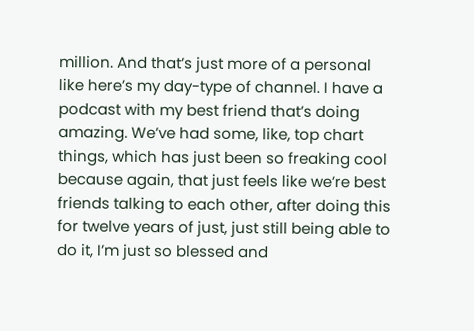million. And that’s just more of a personal like here’s my day-type of channel. I have a podcast with my best friend that’s doing amazing. We’ve had some, like, top chart things, which has just been so freaking cool because again, that just feels like we’re best friends talking to each other, after doing this for twelve years of just, just still being able to do it, I’m just so blessed and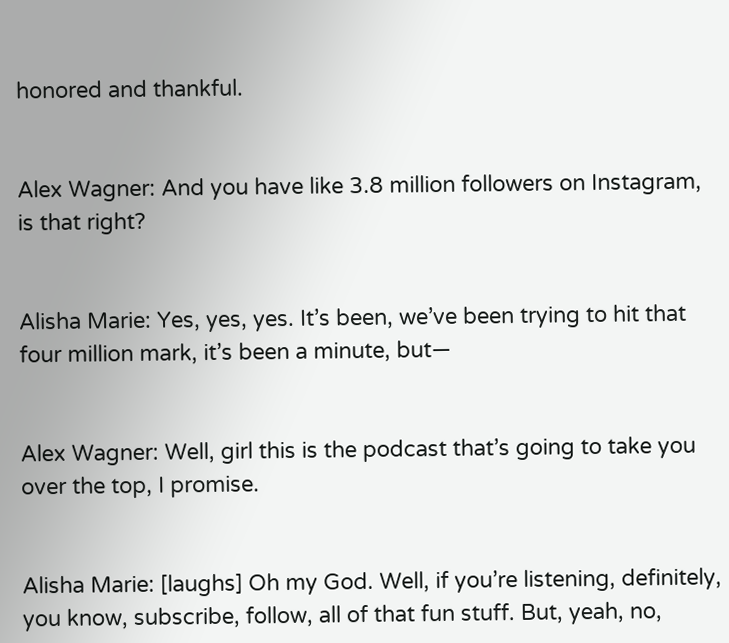honored and thankful.


Alex Wagner: And you have like 3.8 million followers on Instagram, is that right?


Alisha Marie: Yes, yes, yes. It’s been, we’ve been trying to hit that four million mark, it’s been a minute, but—


Alex Wagner: Well, girl this is the podcast that’s going to take you over the top, I promise.


Alisha Marie: [laughs] Oh my God. Well, if you’re listening, definitely, you know, subscribe, follow, all of that fun stuff. But, yeah, no,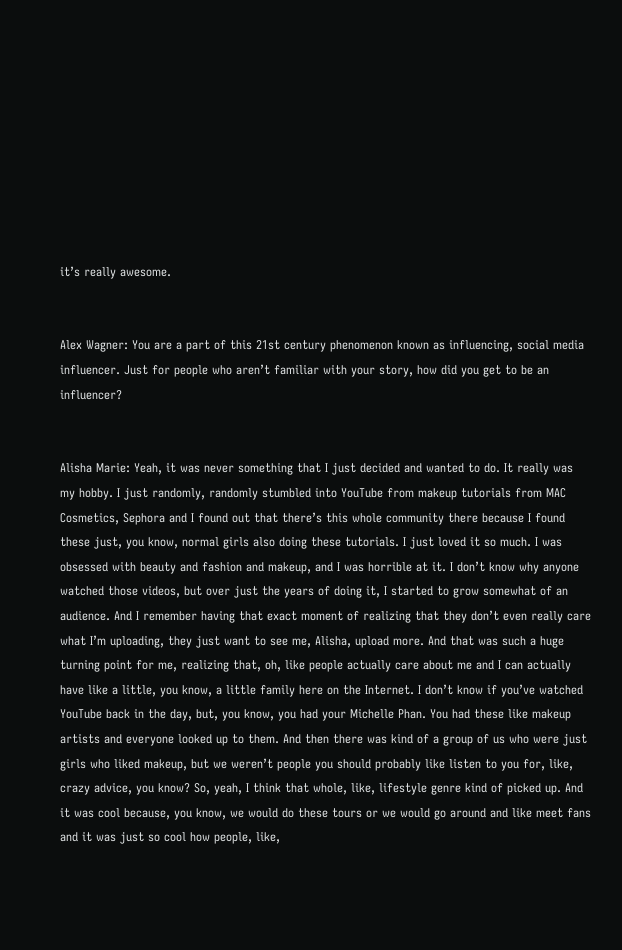it’s really awesome.


Alex Wagner: You are a part of this 21st century phenomenon known as influencing, social media influencer. Just for people who aren’t familiar with your story, how did you get to be an influencer?


Alisha Marie: Yeah, it was never something that I just decided and wanted to do. It really was my hobby. I just randomly, randomly stumbled into YouTube from makeup tutorials from MAC Cosmetics, Sephora and I found out that there’s this whole community there because I found these just, you know, normal girls also doing these tutorials. I just loved it so much. I was obsessed with beauty and fashion and makeup, and I was horrible at it. I don’t know why anyone watched those videos, but over just the years of doing it, I started to grow somewhat of an audience. And I remember having that exact moment of realizing that they don’t even really care what I’m uploading, they just want to see me, Alisha, upload more. And that was such a huge turning point for me, realizing that, oh, like people actually care about me and I can actually have like a little, you know, a little family here on the Internet. I don’t know if you’ve watched YouTube back in the day, but, you know, you had your Michelle Phan. You had these like makeup artists and everyone looked up to them. And then there was kind of a group of us who were just girls who liked makeup, but we weren’t people you should probably like listen to you for, like, crazy advice, you know? So, yeah, I think that whole, like, lifestyle genre kind of picked up. And it was cool because, you know, we would do these tours or we would go around and like meet fans and it was just so cool how people, like,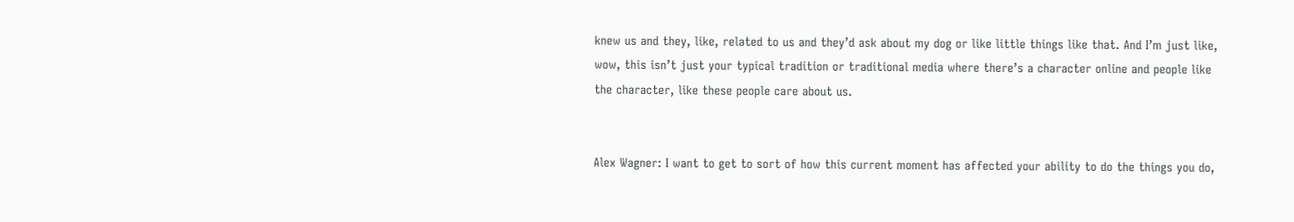knew us and they, like, related to us and they’d ask about my dog or like little things like that. And I’m just like, wow, this isn’t just your typical tradition or traditional media where there’s a character online and people like the character, like these people care about us.


Alex Wagner: I want to get to sort of how this current moment has affected your ability to do the things you do,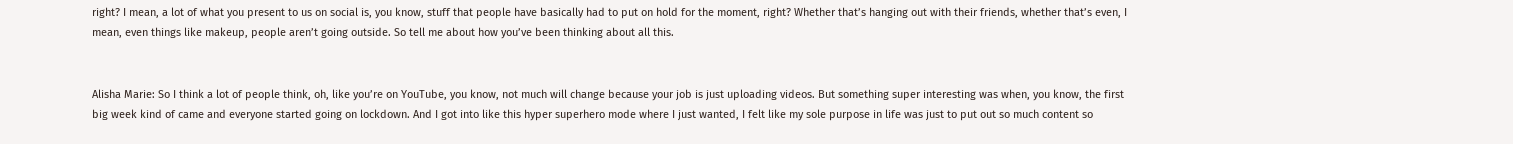right? I mean, a lot of what you present to us on social is, you know, stuff that people have basically had to put on hold for the moment, right? Whether that’s hanging out with their friends, whether that’s even, I mean, even things like makeup, people aren’t going outside. So tell me about how you’ve been thinking about all this.


Alisha Marie: So I think a lot of people think, oh, like you’re on YouTube, you know, not much will change because your job is just uploading videos. But something super interesting was when, you know, the first big week kind of came and everyone started going on lockdown. And I got into like this hyper superhero mode where I just wanted, I felt like my sole purpose in life was just to put out so much content so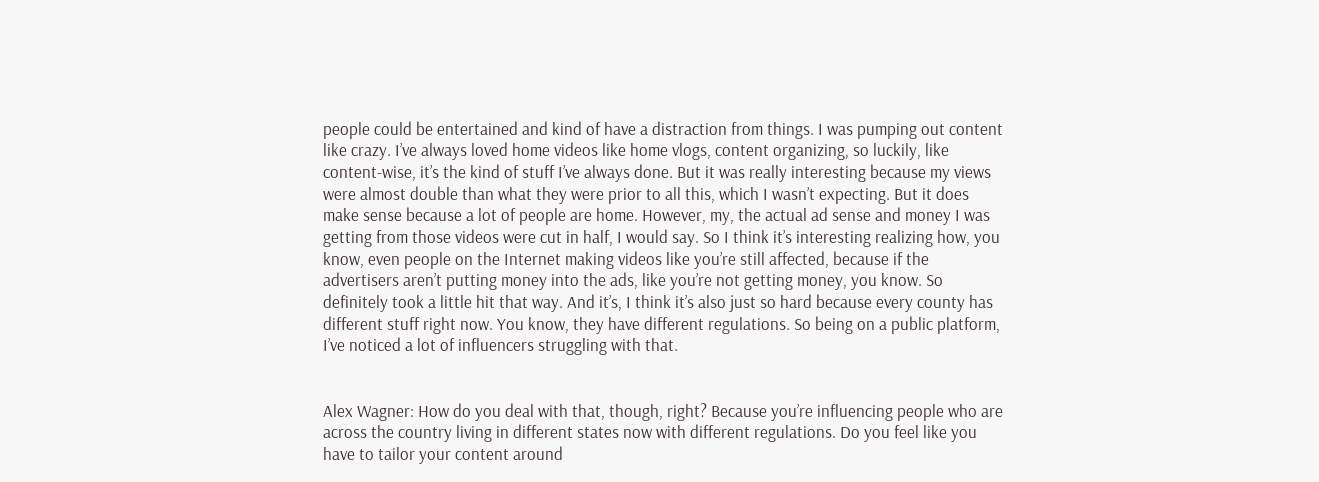people could be entertained and kind of have a distraction from things. I was pumping out content like crazy. I’ve always loved home videos like home vlogs, content organizing, so luckily, like content-wise, it’s the kind of stuff I’ve always done. But it was really interesting because my views were almost double than what they were prior to all this, which I wasn’t expecting. But it does make sense because a lot of people are home. However, my, the actual ad sense and money I was getting from those videos were cut in half, I would say. So I think it’s interesting realizing how, you know, even people on the Internet making videos like you’re still affected, because if the advertisers aren’t putting money into the ads, like you’re not getting money, you know. So definitely took a little hit that way. And it’s, I think it’s also just so hard because every county has different stuff right now. You know, they have different regulations. So being on a public platform, I’ve noticed a lot of influencers struggling with that.


Alex Wagner: How do you deal with that, though, right? Because you’re influencing people who are across the country living in different states now with different regulations. Do you feel like you have to tailor your content around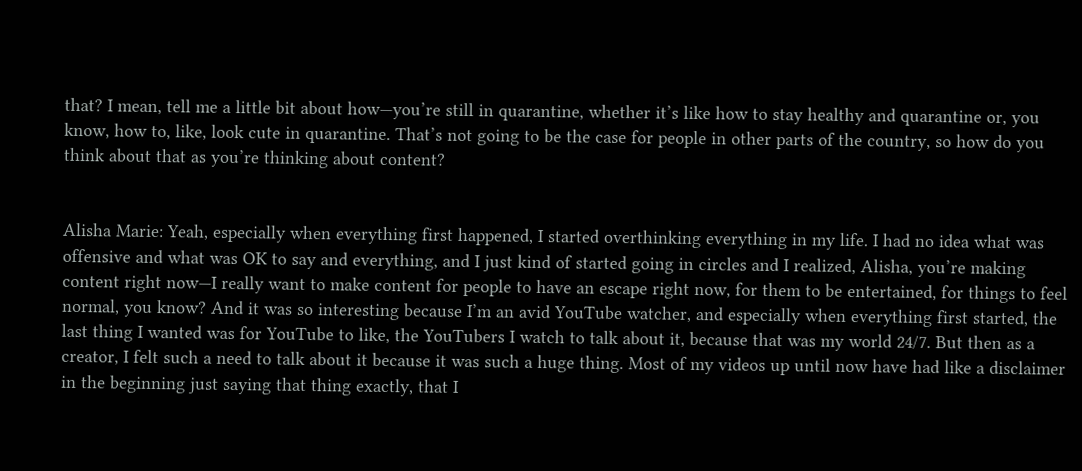that? I mean, tell me a little bit about how—you’re still in quarantine, whether it’s like how to stay healthy and quarantine or, you know, how to, like, look cute in quarantine. That’s not going to be the case for people in other parts of the country, so how do you think about that as you’re thinking about content?


Alisha Marie: Yeah, especially when everything first happened, I started overthinking everything in my life. I had no idea what was offensive and what was OK to say and everything, and I just kind of started going in circles and I realized, Alisha, you’re making content right now—I really want to make content for people to have an escape right now, for them to be entertained, for things to feel normal, you know? And it was so interesting because I’m an avid YouTube watcher, and especially when everything first started, the last thing I wanted was for YouTube to like, the YouTubers I watch to talk about it, because that was my world 24/7. But then as a creator, I felt such a need to talk about it because it was such a huge thing. Most of my videos up until now have had like a disclaimer in the beginning just saying that thing exactly, that I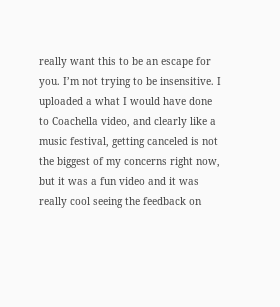really want this to be an escape for you. I’m not trying to be insensitive. I uploaded a what I would have done to Coachella video, and clearly like a music festival, getting canceled is not the biggest of my concerns right now, but it was a fun video and it was really cool seeing the feedback on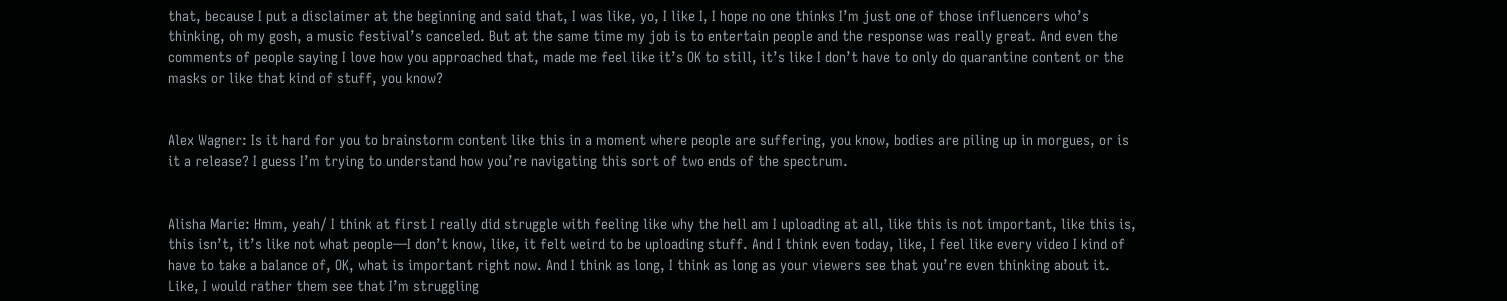that, because I put a disclaimer at the beginning and said that, I was like, yo, I like I, I hope no one thinks I’m just one of those influencers who’s thinking, oh my gosh, a music festival’s canceled. But at the same time my job is to entertain people and the response was really great. And even the comments of people saying I love how you approached that, made me feel like it’s OK to still, it’s like I don’t have to only do quarantine content or the masks or like that kind of stuff, you know?


Alex Wagner: Is it hard for you to brainstorm content like this in a moment where people are suffering, you know, bodies are piling up in morgues, or is it a release? I guess I’m trying to understand how you’re navigating this sort of two ends of the spectrum.


Alisha Marie: Hmm, yeah/ I think at first I really did struggle with feeling like why the hell am I uploading at all, like this is not important, like this is, this isn’t, it’s like not what people—I don’t know, like, it felt weird to be uploading stuff. And I think even today, like, I feel like every video I kind of have to take a balance of, OK, what is important right now. And I think as long, I think as long as your viewers see that you’re even thinking about it. Like, I would rather them see that I’m struggling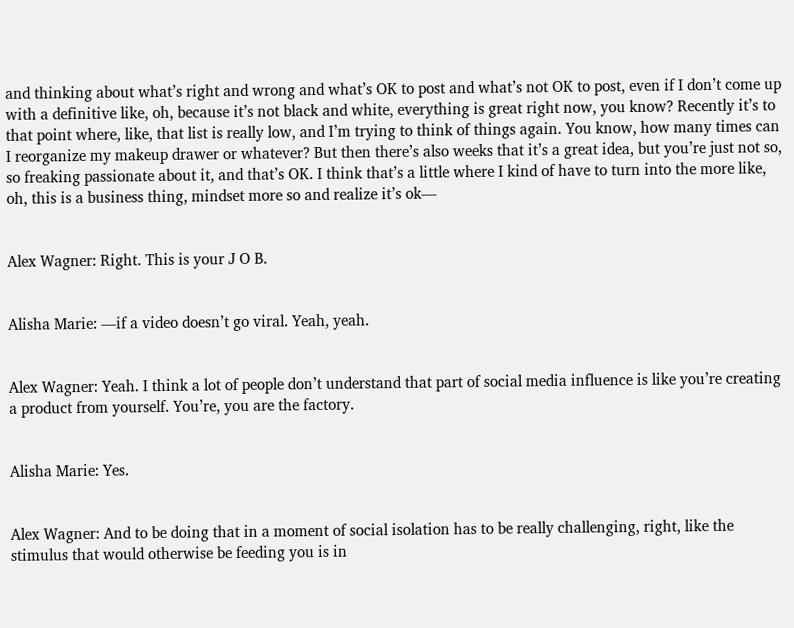and thinking about what’s right and wrong and what’s OK to post and what’s not OK to post, even if I don’t come up with a definitive like, oh, because it’s not black and white, everything is great right now, you know? Recently it’s to that point where, like, that list is really low, and I’m trying to think of things again. You know, how many times can I reorganize my makeup drawer or whatever? But then there’s also weeks that it’s a great idea, but you’re just not so, so freaking passionate about it, and that’s OK. I think that’s a little where I kind of have to turn into the more like, oh, this is a business thing, mindset more so and realize it’s ok—


Alex Wagner: Right. This is your J O B.


Alisha Marie: —if a video doesn’t go viral. Yeah, yeah.


Alex Wagner: Yeah. I think a lot of people don’t understand that part of social media influence is like you’re creating a product from yourself. You’re, you are the factory.


Alisha Marie: Yes.


Alex Wagner: And to be doing that in a moment of social isolation has to be really challenging, right, like the stimulus that would otherwise be feeding you is in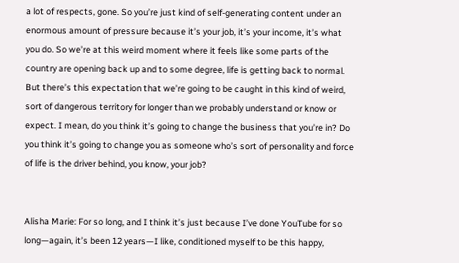a lot of respects, gone. So you’re just kind of self-generating content under an enormous amount of pressure because it’s your job, it’s your income, it’s what you do. So we’re at this weird moment where it feels like some parts of the country are opening back up and to some degree, life is getting back to normal. But there’s this expectation that we’re going to be caught in this kind of weird, sort of dangerous territory for longer than we probably understand or know or expect. I mean, do you think it’s going to change the business that you’re in? Do you think it’s going to change you as someone who’s sort of personality and force of life is the driver behind, you know, your job?


Alisha Marie: For so long, and I think it’s just because I’ve done YouTube for so long—again, it’s been 12 years—I like, conditioned myself to be this happy,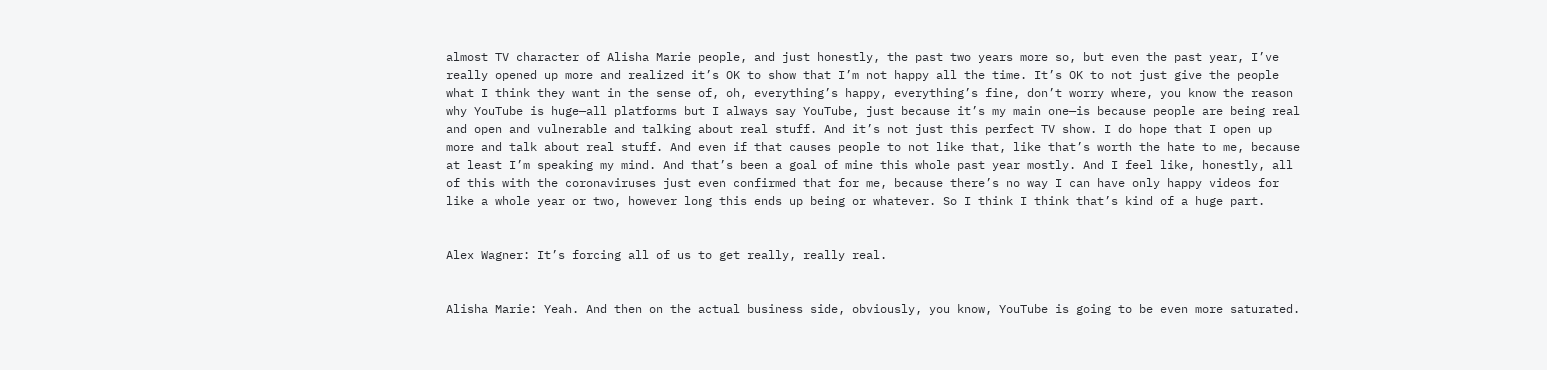almost TV character of Alisha Marie people, and just honestly, the past two years more so, but even the past year, I’ve really opened up more and realized it’s OK to show that I’m not happy all the time. It’s OK to not just give the people what I think they want in the sense of, oh, everything’s happy, everything’s fine, don’t worry where, you know the reason why YouTube is huge—all platforms but I always say YouTube, just because it’s my main one—is because people are being real and open and vulnerable and talking about real stuff. And it’s not just this perfect TV show. I do hope that I open up more and talk about real stuff. And even if that causes people to not like that, like that’s worth the hate to me, because at least I’m speaking my mind. And that’s been a goal of mine this whole past year mostly. And I feel like, honestly, all of this with the coronaviruses just even confirmed that for me, because there’s no way I can have only happy videos for like a whole year or two, however long this ends up being or whatever. So I think I think that’s kind of a huge part.


Alex Wagner: It’s forcing all of us to get really, really real.


Alisha Marie: Yeah. And then on the actual business side, obviously, you know, YouTube is going to be even more saturated.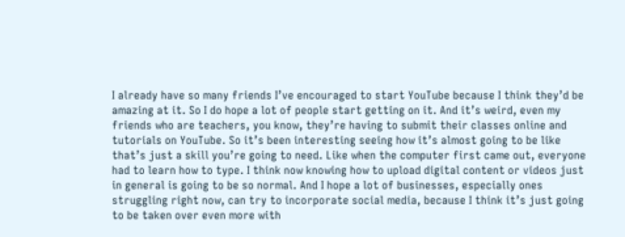I already have so many friends I’ve encouraged to start YouTube because I think they’d be amazing at it. So I do hope a lot of people start getting on it. And it’s weird, even my friends who are teachers, you know, they’re having to submit their classes online and tutorials on YouTube. So it’s been interesting seeing how it’s almost going to be like that’s just a skill you’re going to need. Like when the computer first came out, everyone had to learn how to type. I think now knowing how to upload digital content or videos just in general is going to be so normal. And I hope a lot of businesses, especially ones struggling right now, can try to incorporate social media, because I think it’s just going to be taken over even more with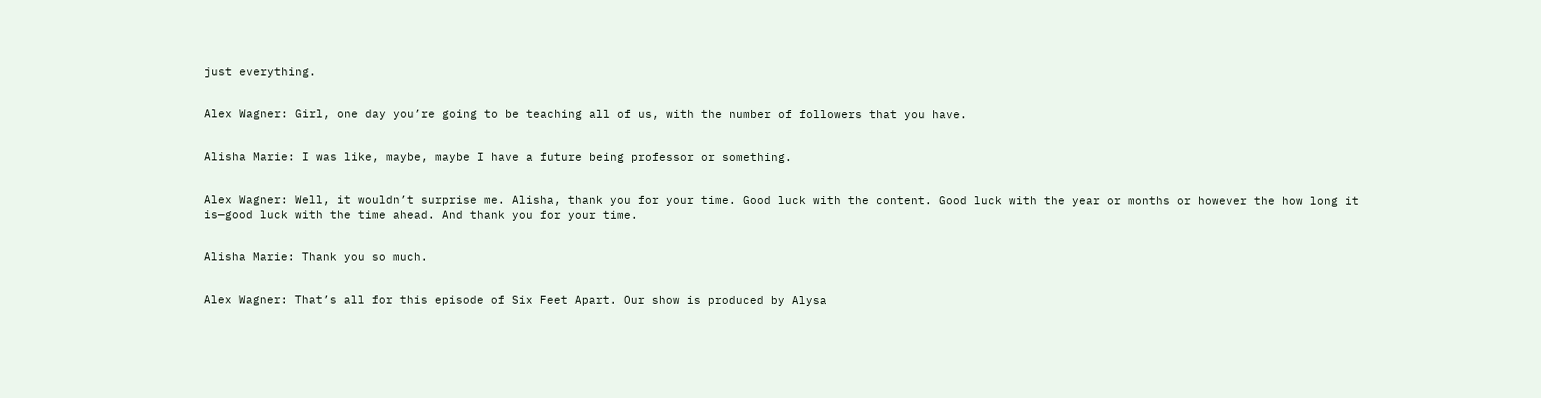just everything.


Alex Wagner: Girl, one day you’re going to be teaching all of us, with the number of followers that you have.


Alisha Marie: I was like, maybe, maybe I have a future being professor or something.


Alex Wagner: Well, it wouldn’t surprise me. Alisha, thank you for your time. Good luck with the content. Good luck with the year or months or however the how long it is—good luck with the time ahead. And thank you for your time.


Alisha Marie: Thank you so much.


Alex Wagner: That’s all for this episode of Six Feet Apart. Our show is produced by Alysa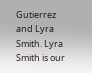Gutierrez and Lyra Smith. Lyra Smith is our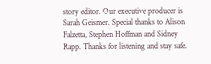story editor. Our executive producer is Sarah Geismer. Special thanks to Alison Falzetta, Stephen Hoffman and Sidney Rapp. Thanks for listening and stay safe.